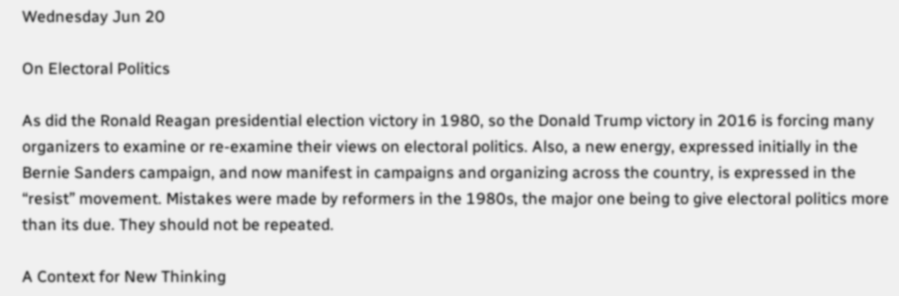Wednesday Jun 20

On Electoral Politics

As did the Ronald Reagan presidential election victory in 1980, so the Donald Trump victory in 2016 is forcing many organizers to examine or re-examine their views on electoral politics. Also, a new energy, expressed initially in the Bernie Sanders campaign, and now manifest in campaigns and organizing across the country, is expressed in the “resist” movement. Mistakes were made by reformers in the 1980s, the major one being to give electoral politics more than its due. They should not be repeated.

A Context for New Thinking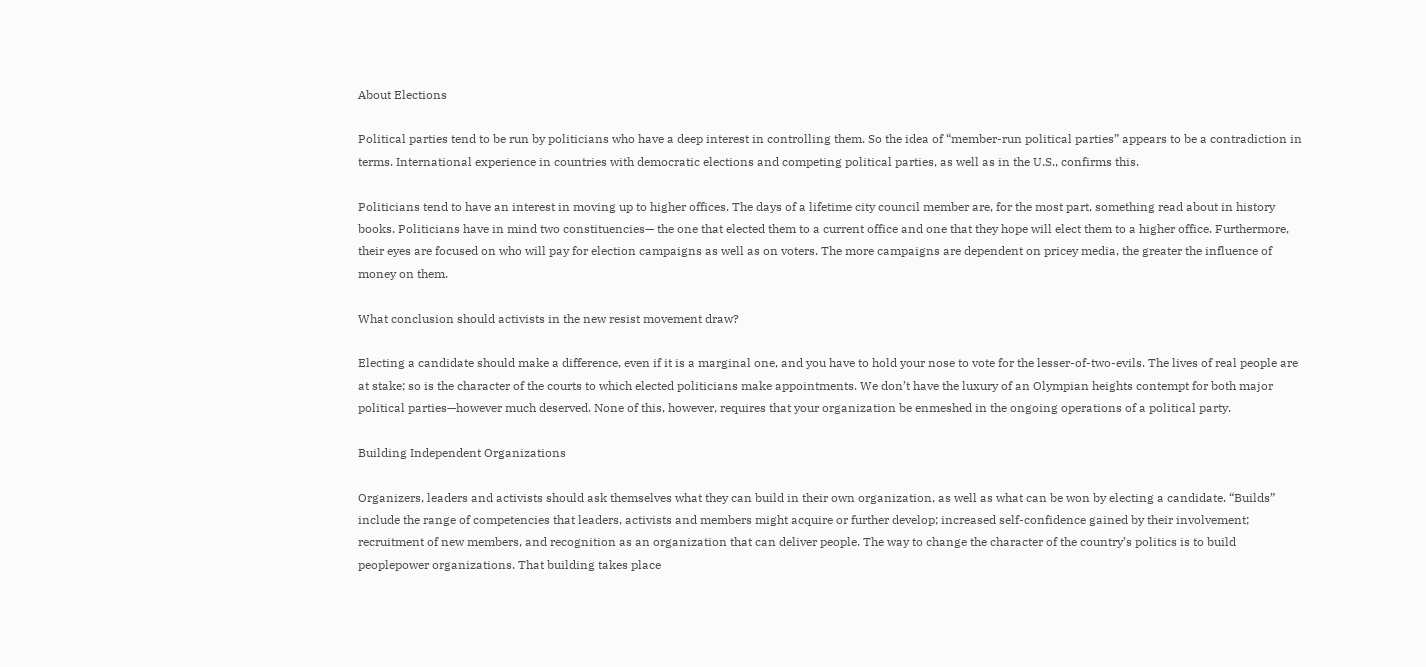About Elections

Political parties tend to be run by politicians who have a deep interest in controlling them. So the idea of “member-run political parties” appears to be a contradiction in terms. International experience in countries with democratic elections and competing political parties, as well as in the U.S., confirms this.

Politicians tend to have an interest in moving up to higher offices. The days of a lifetime city council member are, for the most part, something read about in history books. Politicians have in mind two constituencies— the one that elected them to a current office and one that they hope will elect them to a higher office. Furthermore, their eyes are focused on who will pay for election campaigns as well as on voters. The more campaigns are dependent on pricey media, the greater the influence of money on them.

What conclusion should activists in the new resist movement draw?

Electing a candidate should make a difference, even if it is a marginal one, and you have to hold your nose to vote for the lesser-of-two-evils. The lives of real people are at stake; so is the character of the courts to which elected politicians make appointments. We don’t have the luxury of an Olympian heights contempt for both major political parties—however much deserved. None of this, however, requires that your organization be enmeshed in the ongoing operations of a political party.

Building Independent Organizations

Organizers, leaders and activists should ask themselves what they can build in their own organization, as well as what can be won by electing a candidate. “Builds” include the range of competencies that leaders, activists and members might acquire or further develop; increased self-confidence gained by their involvement; recruitment of new members, and recognition as an organization that can deliver people. The way to change the character of the country’s politics is to build peoplepower organizations. That building takes place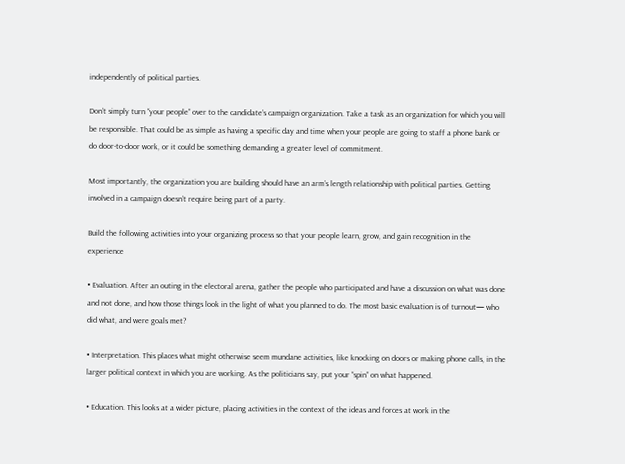independently of political parties.

Don’t simply turn “your people” over to the candidate’s campaign organization. Take a task as an organization for which you will be responsible. That could be as simple as having a specific day and time when your people are going to staff a phone bank or do door-to-door work, or it could be something demanding a greater level of commitment.

Most importantly, the organization you are building should have an arm’s length relationship with political parties. Getting involved in a campaign doesn’t require being part of a party.

Build the following activities into your organizing process so that your people learn, grow, and gain recognition in the experience

• Evaluation. After an outing in the electoral arena, gather the people who participated and have a discussion on what was done and not done, and how those things look in the light of what you planned to do. The most basic evaluation is of turnout— who did what, and were goals met?

• Interpretation. This places what might otherwise seem mundane activities, like knocking on doors or making phone calls, in the larger political context in which you are working. As the politicians say, put your “spin” on what happened.

• Education. This looks at a wider picture, placing activities in the context of the ideas and forces at work in the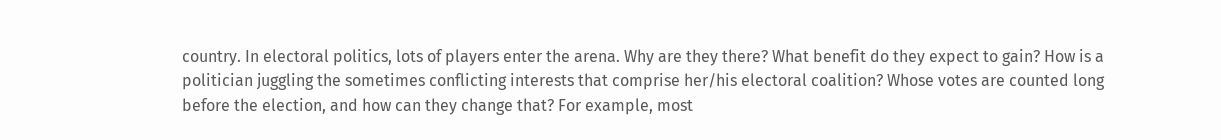country. In electoral politics, lots of players enter the arena. Why are they there? What benefit do they expect to gain? How is a politician juggling the sometimes conflicting interests that comprise her/his electoral coalition? Whose votes are counted long before the election, and how can they change that? For example, most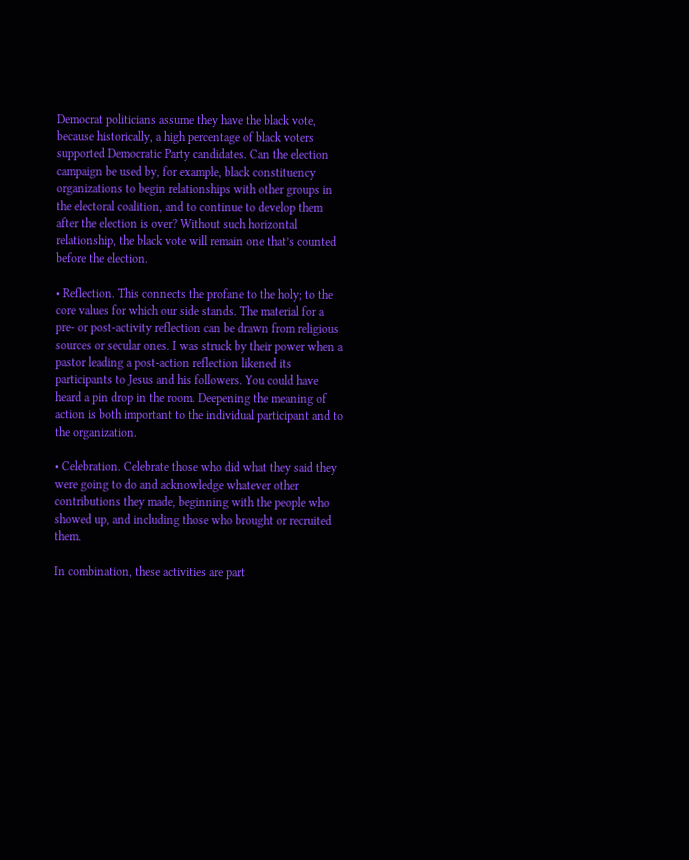Democrat politicians assume they have the black vote, because historically, a high percentage of black voters supported Democratic Party candidates. Can the election campaign be used by, for example, black constituency organizations to begin relationships with other groups in the electoral coalition, and to continue to develop them after the election is over? Without such horizontal relationship, the black vote will remain one that’s counted before the election.

• Reflection. This connects the profane to the holy; to the core values for which our side stands. The material for a pre- or post-activity reflection can be drawn from religious sources or secular ones. I was struck by their power when a pastor leading a post-action reflection likened its participants to Jesus and his followers. You could have heard a pin drop in the room. Deepening the meaning of action is both important to the individual participant and to the organization.

• Celebration. Celebrate those who did what they said they were going to do and acknowledge whatever other contributions they made, beginning with the people who showed up, and including those who brought or recruited them.

In combination, these activities are part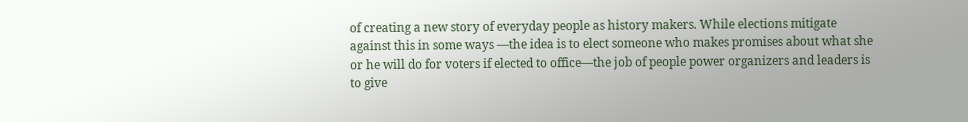of creating a new story of everyday people as history makers. While elections mitigate against this in some ways —the idea is to elect someone who makes promises about what she or he will do for voters if elected to office—the job of people power organizers and leaders is to give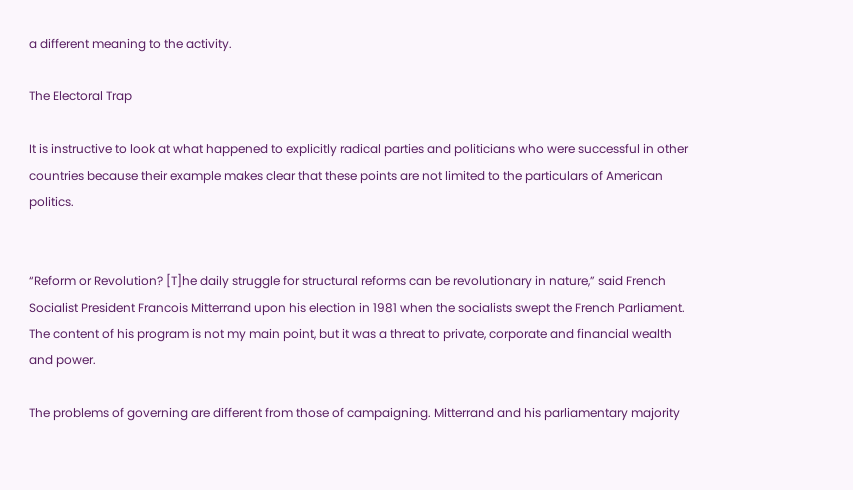a different meaning to the activity.

The Electoral Trap

It is instructive to look at what happened to explicitly radical parties and politicians who were successful in other countries because their example makes clear that these points are not limited to the particulars of American politics.


“Reform or Revolution? [T]he daily struggle for structural reforms can be revolutionary in nature,” said French Socialist President Francois Mitterrand upon his election in 1981 when the socialists swept the French Parliament. The content of his program is not my main point, but it was a threat to private, corporate and financial wealth and power.

The problems of governing are different from those of campaigning. Mitterrand and his parliamentary majority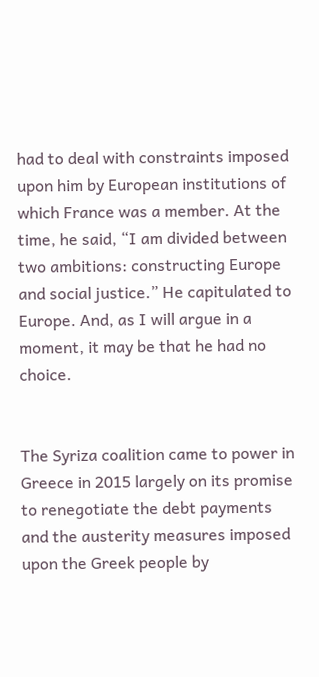had to deal with constraints imposed upon him by European institutions of which France was a member. At the time, he said, “I am divided between two ambitions: constructing Europe and social justice.” He capitulated to Europe. And, as I will argue in a moment, it may be that he had no choice.


The Syriza coalition came to power in Greece in 2015 largely on its promise to renegotiate the debt payments and the austerity measures imposed upon the Greek people by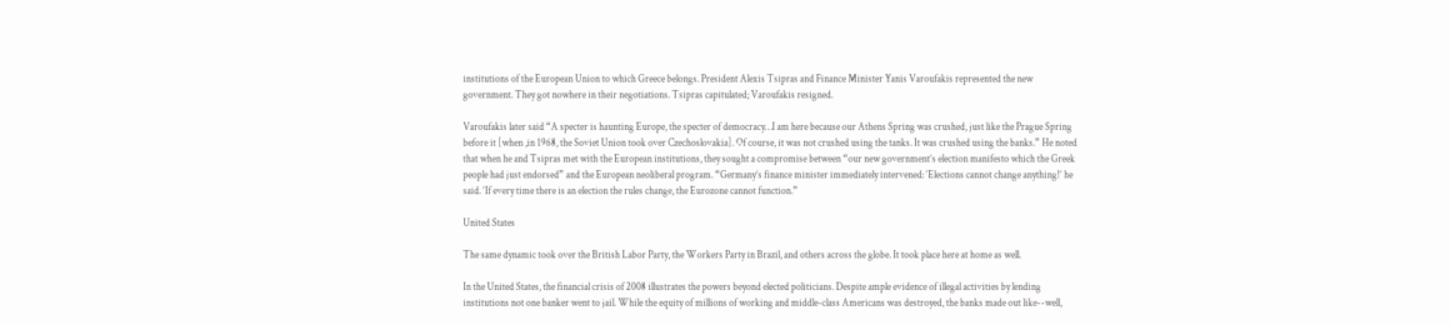institutions of the European Union to which Greece belongs. President Alexis Tsipras and Finance Minister Yanis Varoufakis represented the new government. They got nowhere in their negotiations. Tsipras capitulated; Varoufakis resigned.

Varoufakis later said “A specter is haunting Europe, the specter of democracy…I am here because our Athens Spring was crushed, just like the Prague Spring before it [when ,in 1968, the Soviet Union took over Czechoslovakia]. Of course, it was not crushed using the tanks. It was crushed using the banks.” He noted that when he and Tsipras met with the European institutions, they sought a compromise between “our new government’s election manifesto which the Greek people had just endorsed” and the European neoliberal program. “Germany’s finance minister immediately intervened: ‘Elections cannot change anything!’ he said. ‘If every time there is an election the rules change, the Eurozone cannot function.”

United States

The same dynamic took over the British Labor Party, the Workers Party in Brazil, and others across the globe. It took place here at home as well.

In the United States, the financial crisis of 2008 illustrates the powers beyond elected politicians. Despite ample evidence of illegal activities by lending institutions not one banker went to jail. While the equity of millions of working and middle-class Americans was destroyed, the banks made out like--well,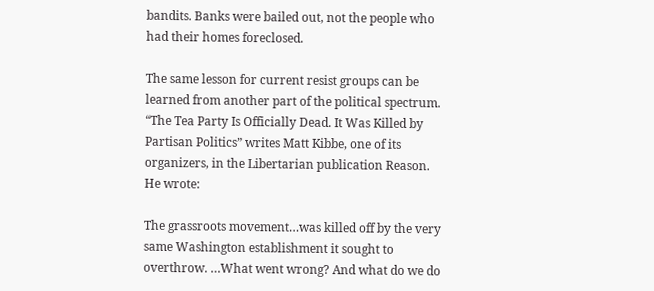bandits. Banks were bailed out, not the people who had their homes foreclosed.

The same lesson for current resist groups can be learned from another part of the political spectrum. “The Tea Party Is Officially Dead. It Was Killed by Partisan Politics” writes Matt Kibbe, one of its organizers, in the Libertarian publication Reason. He wrote:

The grassroots movement…was killed off by the very same Washington establishment it sought to overthrow. …What went wrong? And what do we do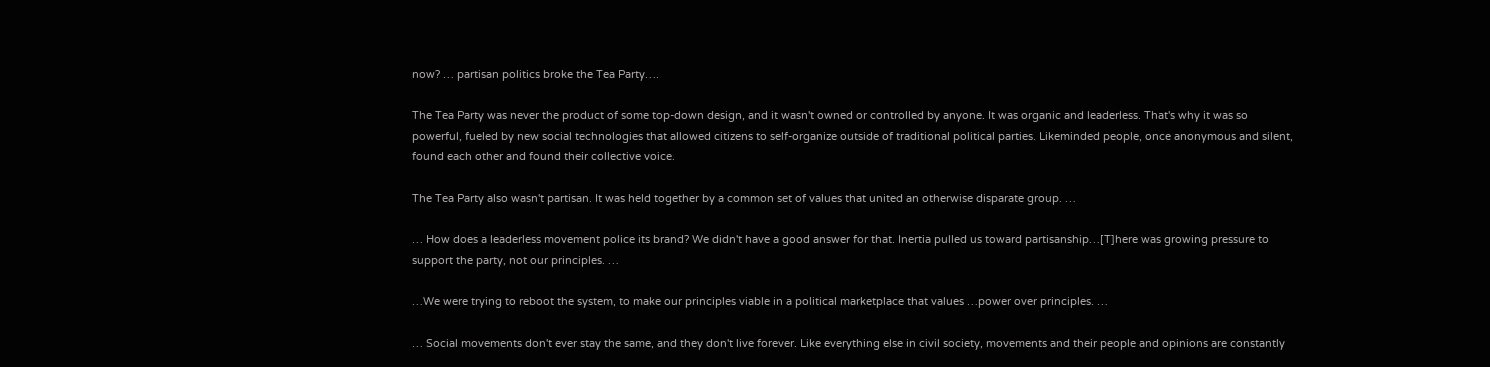now? … partisan politics broke the Tea Party….

The Tea Party was never the product of some top-down design, and it wasn't owned or controlled by anyone. It was organic and leaderless. That's why it was so powerful, fueled by new social technologies that allowed citizens to self-organize outside of traditional political parties. Likeminded people, once anonymous and silent, found each other and found their collective voice.

The Tea Party also wasn't partisan. It was held together by a common set of values that united an otherwise disparate group. …

… How does a leaderless movement police its brand? We didn't have a good answer for that. Inertia pulled us toward partisanship…[T]here was growing pressure to support the party, not our principles. …

…We were trying to reboot the system, to make our principles viable in a political marketplace that values …power over principles. …

… Social movements don't ever stay the same, and they don't live forever. Like everything else in civil society, movements and their people and opinions are constantly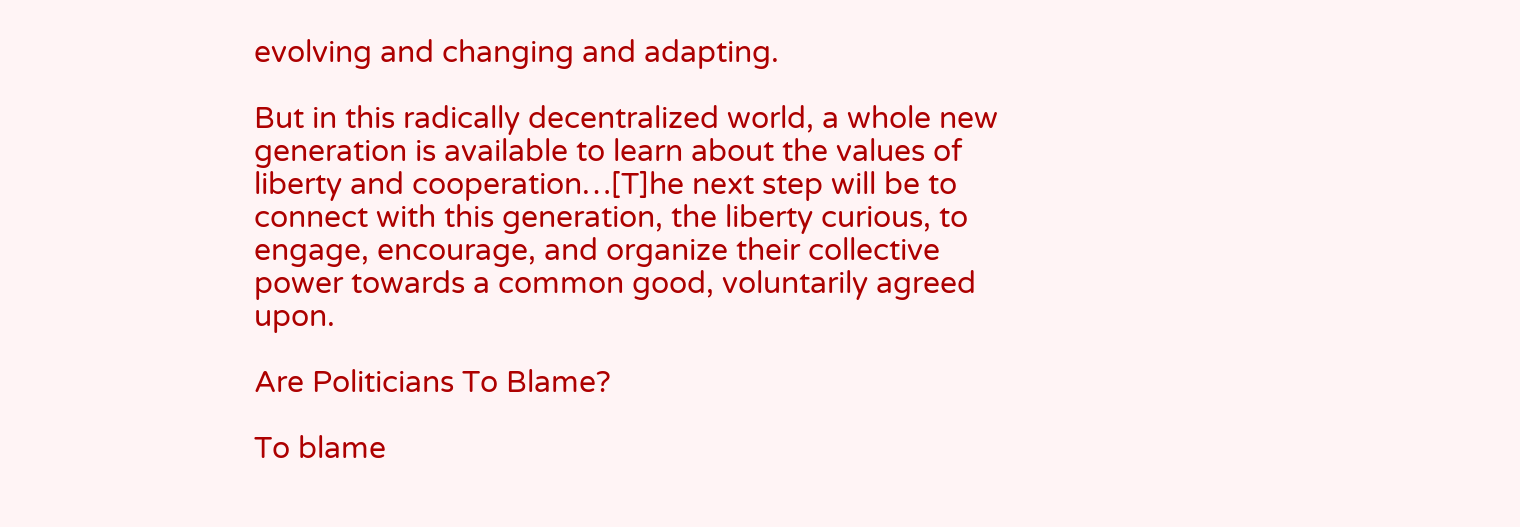evolving and changing and adapting.

But in this radically decentralized world, a whole new generation is available to learn about the values of liberty and cooperation…[T]he next step will be to connect with this generation, the liberty curious, to engage, encourage, and organize their collective power towards a common good, voluntarily agreed upon.

Are Politicians To Blame?

To blame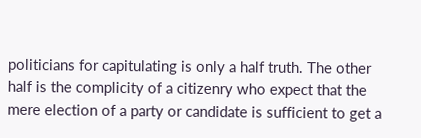politicians for capitulating is only a half truth. The other half is the complicity of a citizenry who expect that the mere election of a party or candidate is sufficient to get a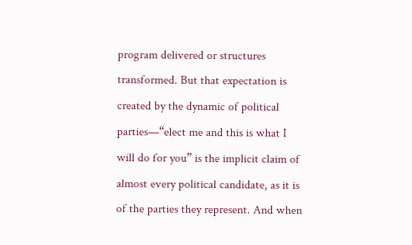program delivered or structures transformed. But that expectation is created by the dynamic of political parties—“elect me and this is what I will do for you” is the implicit claim of almost every political candidate, as it is of the parties they represent. And when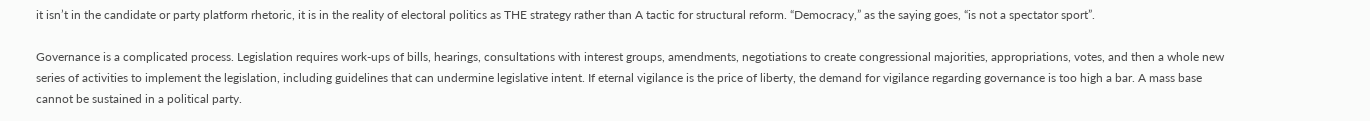it isn’t in the candidate or party platform rhetoric, it is in the reality of electoral politics as THE strategy rather than A tactic for structural reform. “Democracy,” as the saying goes, “is not a spectator sport”.

Governance is a complicated process. Legislation requires work-ups of bills, hearings, consultations with interest groups, amendments, negotiations to create congressional majorities, appropriations, votes, and then a whole new series of activities to implement the legislation, including guidelines that can undermine legislative intent. If eternal vigilance is the price of liberty, the demand for vigilance regarding governance is too high a bar. A mass base cannot be sustained in a political party.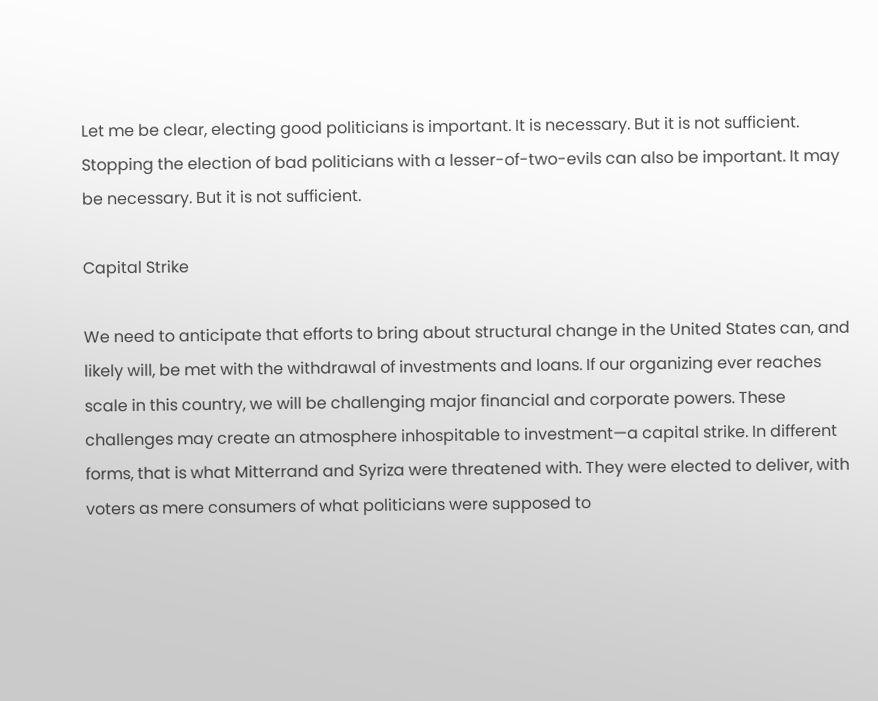Let me be clear, electing good politicians is important. It is necessary. But it is not sufficient. Stopping the election of bad politicians with a lesser-of-two-evils can also be important. It may be necessary. But it is not sufficient.

Capital Strike

We need to anticipate that efforts to bring about structural change in the United States can, and likely will, be met with the withdrawal of investments and loans. If our organizing ever reaches scale in this country, we will be challenging major financial and corporate powers. These challenges may create an atmosphere inhospitable to investment—a capital strike. In different forms, that is what Mitterrand and Syriza were threatened with. They were elected to deliver, with voters as mere consumers of what politicians were supposed to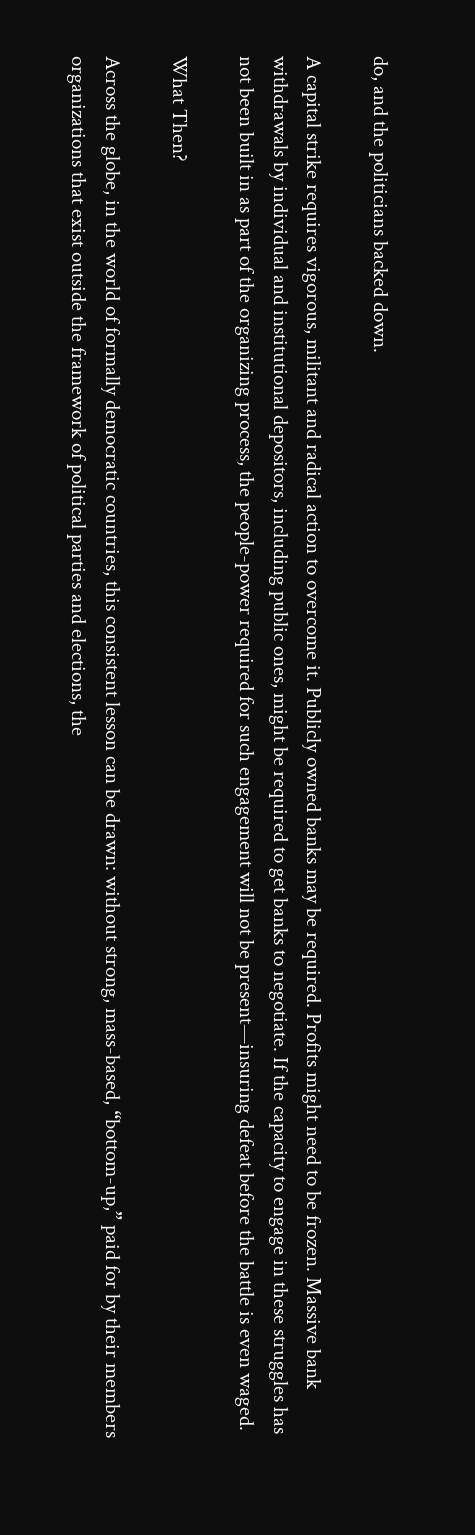do, and the politicians backed down.

A capital strike requires vigorous, militant and radical action to overcome it. Publicly owned banks may be required. Profits might need to be frozen. Massive bank withdrawals by individual and institutional depositors, including public ones, might be required to get banks to negotiate. If the capacity to engage in these struggles has not been built in as part of the organizing process, the people-power required for such engagement will not be present—insuring defeat before the battle is even waged.

What Then?

Across the globe, in the world of formally democratic countries, this consistent lesson can be drawn: without strong, mass-based, “bottom-up,” paid for by their members organizations that exist outside the framework of political parties and elections, the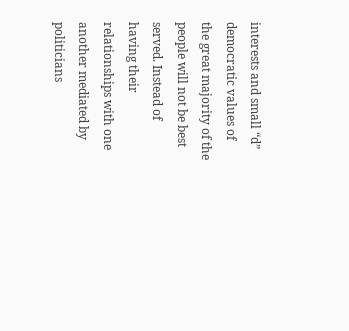interests and small “d” democratic values of the great majority of the people will not be best served. Instead of having their relationships with one another mediated by politicians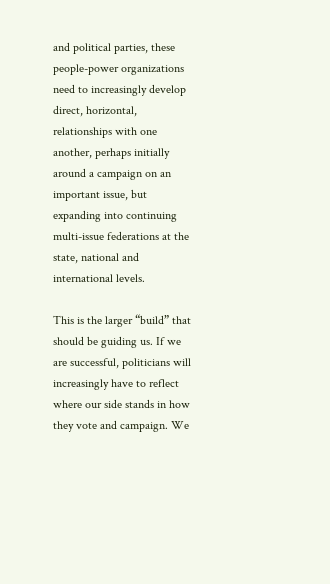and political parties, these people-power organizations need to increasingly develop direct, horizontal, relationships with one another, perhaps initially around a campaign on an important issue, but expanding into continuing multi-issue federations at the state, national and international levels.

This is the larger “build” that should be guiding us. If we are successful, politicians will increasingly have to reflect where our side stands in how they vote and campaign. We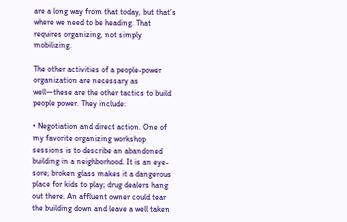are a long way from that today, but that’s where we need to be heading. That requires organizing, not simply mobilizing.

The other activities of a people-power organization are necessary as well—these are the other tactics to build people power. They include:

• Negotiation and direct action. One of my favorite organizing workshop sessions is to describe an abandoned building in a neighborhood. It is an eye-sore; broken glass makes it a dangerous place for kids to play; drug dealers hang out there. An affluent owner could tear the building down and leave a well taken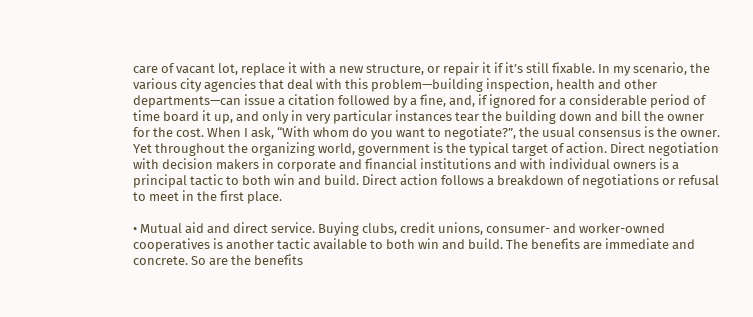care of vacant lot, replace it with a new structure, or repair it if it’s still fixable. In my scenario, the various city agencies that deal with this problem—building inspection, health and other departments—can issue a citation followed by a fine, and, if ignored for a considerable period of time board it up, and only in very particular instances tear the building down and bill the owner for the cost. When I ask, “With whom do you want to negotiate?”, the usual consensus is the owner. Yet throughout the organizing world, government is the typical target of action. Direct negotiation with decision makers in corporate and financial institutions and with individual owners is a principal tactic to both win and build. Direct action follows a breakdown of negotiations or refusal to meet in the first place.

• Mutual aid and direct service. Buying clubs, credit unions, consumer- and worker-owned cooperatives is another tactic available to both win and build. The benefits are immediate and concrete. So are the benefits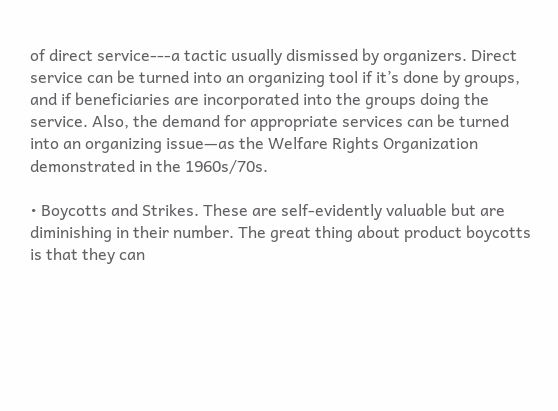of direct service---a tactic usually dismissed by organizers. Direct service can be turned into an organizing tool if it’s done by groups, and if beneficiaries are incorporated into the groups doing the service. Also, the demand for appropriate services can be turned into an organizing issue—as the Welfare Rights Organization demonstrated in the 1960s/70s.

• Boycotts and Strikes. These are self-evidently valuable but are diminishing in their number. The great thing about product boycotts is that they can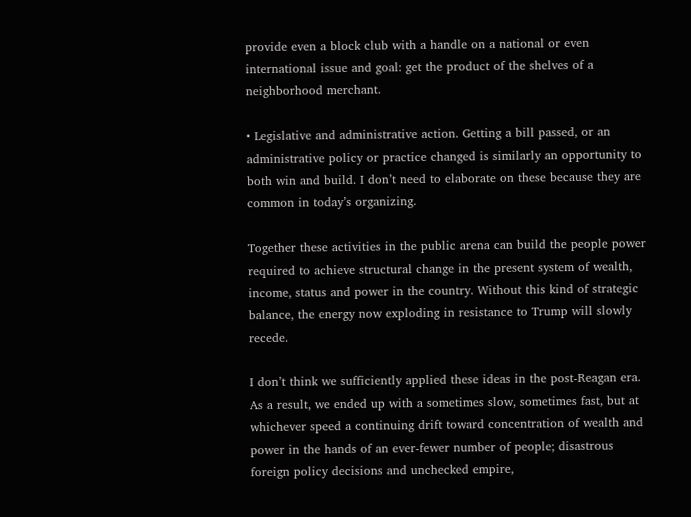provide even a block club with a handle on a national or even international issue and goal: get the product of the shelves of a neighborhood merchant.

• Legislative and administrative action. Getting a bill passed, or an administrative policy or practice changed is similarly an opportunity to both win and build. I don’t need to elaborate on these because they are common in today’s organizing.

Together these activities in the public arena can build the people power required to achieve structural change in the present system of wealth, income, status and power in the country. Without this kind of strategic balance, the energy now exploding in resistance to Trump will slowly recede.

I don’t think we sufficiently applied these ideas in the post-Reagan era. As a result, we ended up with a sometimes slow, sometimes fast, but at whichever speed a continuing drift toward concentration of wealth and power in the hands of an ever-fewer number of people; disastrous foreign policy decisions and unchecked empire,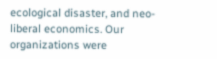ecological disaster, and neo-liberal economics. Our organizations were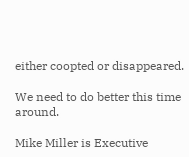either coopted or disappeared.

We need to do better this time around.

Mike Miller is Executive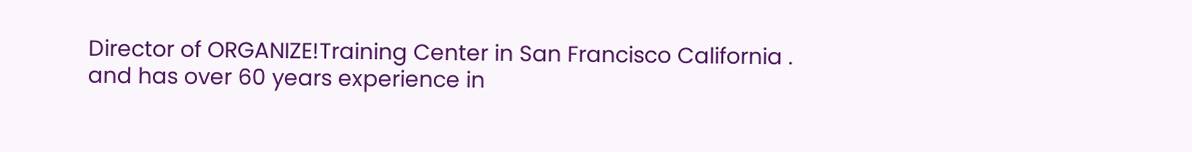Director of ORGANIZE!Training Center in San Francisco California . and has over 60 years experience in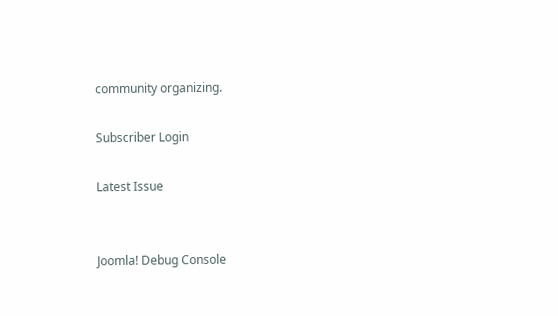community organizing.

Subscriber Login

Latest Issue


Joomla! Debug Console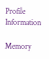Profile Information

Memory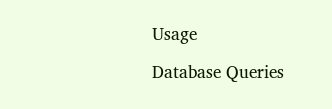Usage

Database Queries